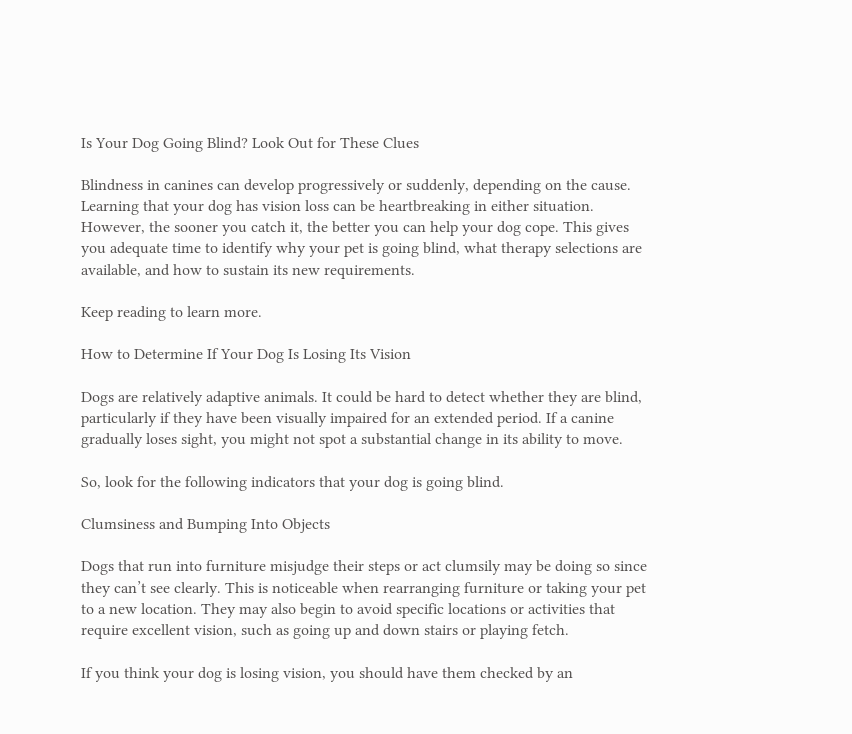Is Your Dog Going Blind? Look Out for These Clues

Blindness in canines can develop progressively or suddenly, depending on the cause. Learning that your dog has vision loss can be heartbreaking in either situation. However, the sooner you catch it, the better you can help your dog cope. This gives you adequate time to identify why your pet is going blind, what therapy selections are available, and how to sustain its new requirements.

Keep reading to learn more.

How to Determine If Your Dog Is Losing Its Vision

Dogs are relatively adaptive animals. It could be hard to detect whether they are blind, particularly if they have been visually impaired for an extended period. If a canine gradually loses sight, you might not spot a substantial change in its ability to move.

So, look for the following indicators that your dog is going blind.

Clumsiness and Bumping Into Objects

Dogs that run into furniture misjudge their steps or act clumsily may be doing so since they can’t see clearly. This is noticeable when rearranging furniture or taking your pet to a new location. They may also begin to avoid specific locations or activities that require excellent vision, such as going up and down stairs or playing fetch.

If you think your dog is losing vision, you should have them checked by an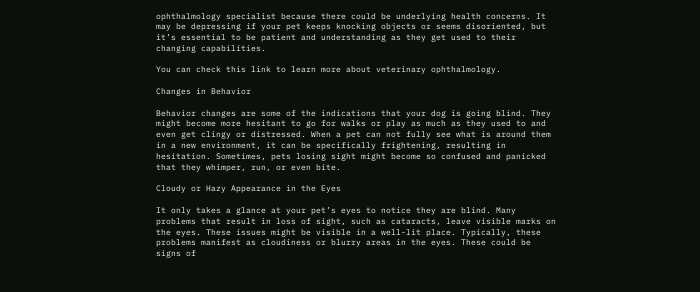ophthalmology specialist because there could be underlying health concerns. It may be depressing if your pet keeps knocking objects or seems disoriented, but it’s essential to be patient and understanding as they get used to their changing capabilities.

You can check this link to learn more about veterinary ophthalmology.

Changes in Behavior

Behavior changes are some of the indications that your dog is going blind. They might become more hesitant to go for walks or play as much as they used to and even get clingy or distressed. When a pet can not fully see what is around them in a new environment, it can be specifically frightening, resulting in hesitation. Sometimes, pets losing sight might become so confused and panicked that they whimper, run, or even bite.

Cloudy or Hazy Appearance in the Eyes

It only takes a glance at your pet’s eyes to notice they are blind. Many problems that result in loss of sight, such as cataracts, leave visible marks on the eyes. These issues might be visible in a well-lit place. Typically, these problems manifest as cloudiness or blurry areas in the eyes. These could be signs of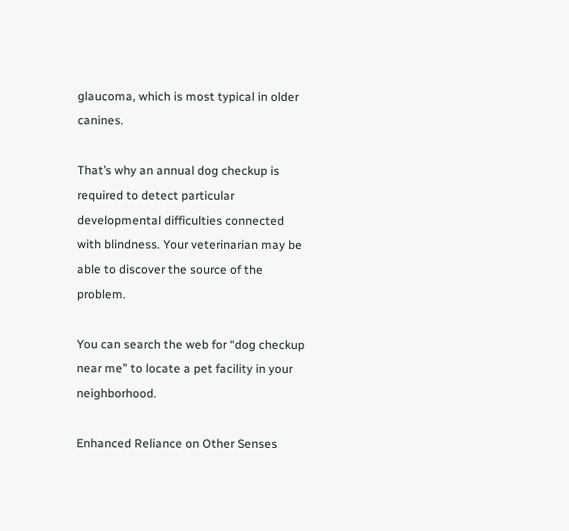glaucoma, which is most typical in older canines.

That’s why an annual dog checkup is required to detect particular developmental difficulties connected with blindness. Your veterinarian may be able to discover the source of the problem.

You can search the web for “dog checkup near me” to locate a pet facility in your neighborhood.

Enhanced Reliance on Other Senses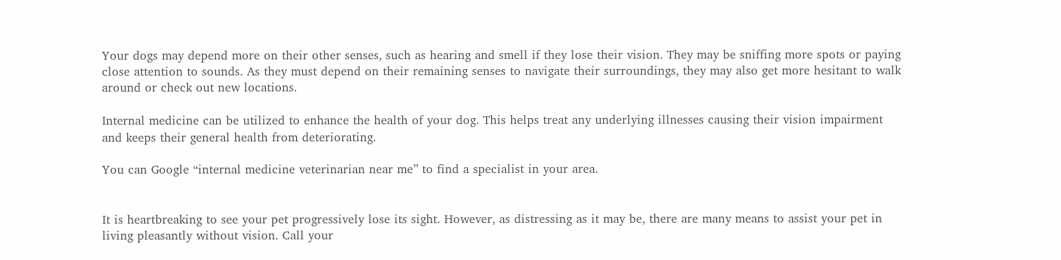Your dogs may depend more on their other senses, such as hearing and smell if they lose their vision. They may be sniffing more spots or paying close attention to sounds. As they must depend on their remaining senses to navigate their surroundings, they may also get more hesitant to walk around or check out new locations.

Internal medicine can be utilized to enhance the health of your dog. This helps treat any underlying illnesses causing their vision impairment and keeps their general health from deteriorating.

You can Google “internal medicine veterinarian near me” to find a specialist in your area.


It is heartbreaking to see your pet progressively lose its sight. However, as distressing as it may be, there are many means to assist your pet in living pleasantly without vision. Call your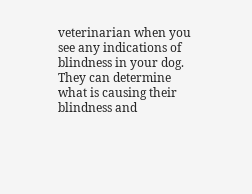veterinarian when you see any indications of blindness in your dog. They can determine what is causing their blindness and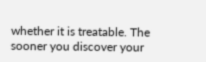whether it is treatable. The sooner you discover your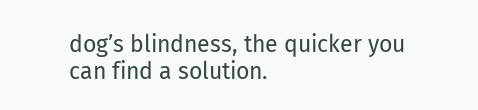dog’s blindness, the quicker you can find a solution.